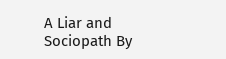A Liar and Sociopath By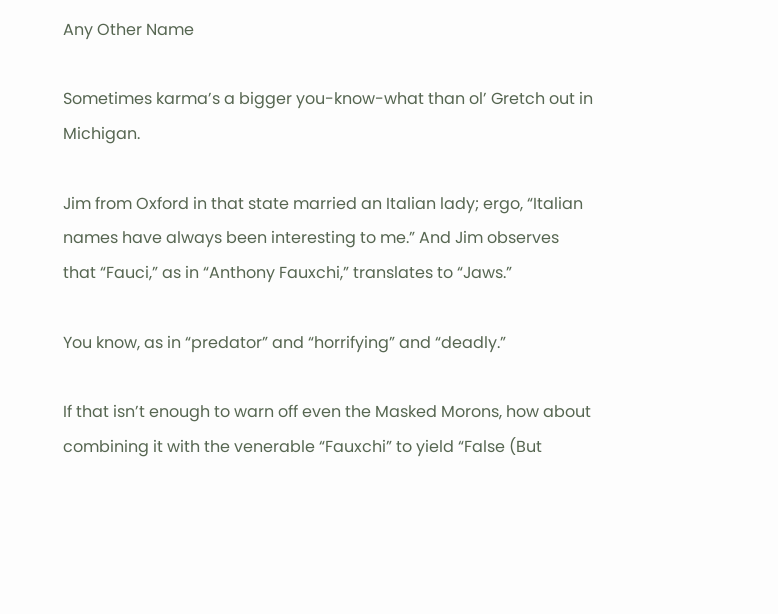Any Other Name

Sometimes karma’s a bigger you-know-what than ol’ Gretch out in Michigan.

Jim from Oxford in that state married an Italian lady; ergo, “Italian names have always been interesting to me.” And Jim observes that “Fauci,” as in “Anthony Fauxchi,” translates to “Jaws.”

You know, as in “predator” and “horrifying” and “deadly.”

If that isn’t enough to warn off even the Masked Morons, how about combining it with the venerable “Fauxchi” to yield “False (But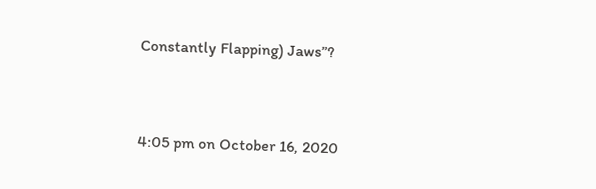Constantly Flapping) Jaws”?


4:05 pm on October 16, 2020